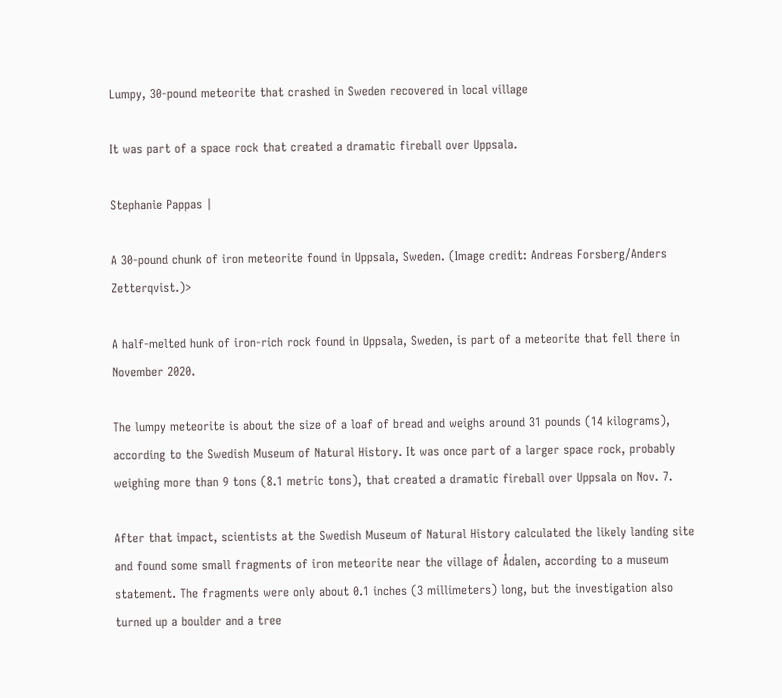Lumpy, 30-pound meteorite that crashed in Sweden recovered in local village

It was part of a space rock that created a dramatic fireball over Uppsala.

Stephanie Pappas |

A 30-pound chunk of iron meteorite found in Uppsala, Sweden. (Image credit: Andreas Forsberg/Anders Zetterqvist.)>

A half-melted hunk of iron-rich rock found in Uppsala, Sweden, is part of a meteorite that fell there in November 2020.

The lumpy meteorite is about the size of a loaf of bread and weighs around 31 pounds (14 kilograms), according to the Swedish Museum of Natural History. It was once part of a larger space rock, probably weighing more than 9 tons (8.1 metric tons), that created a dramatic fireball over Uppsala on Nov. 7.

After that impact, scientists at the Swedish Museum of Natural History calculated the likely landing site and found some small fragments of iron meteorite near the village of Ådalen, according to a museum statement. The fragments were only about 0.1 inches (3 millimeters) long, but the investigation also turned up a boulder and a tree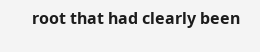root that had clearly been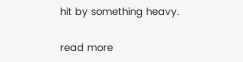hit by something heavy.

read more